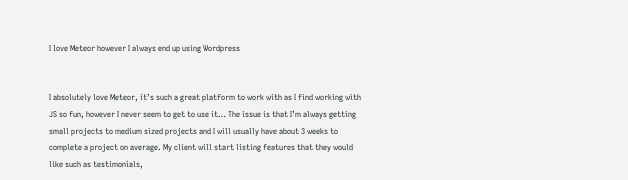I love Meteor however I always end up using Wordpress


I absolutely love Meteor, it’s such a great platform to work with as I find working with JS so fun, however I never seem to get to use it… The issue is that I’m always getting small projects to medium sized projects and I will usually have about 3 weeks to complete a project on average. My client will start listing features that they would like such as testimonials,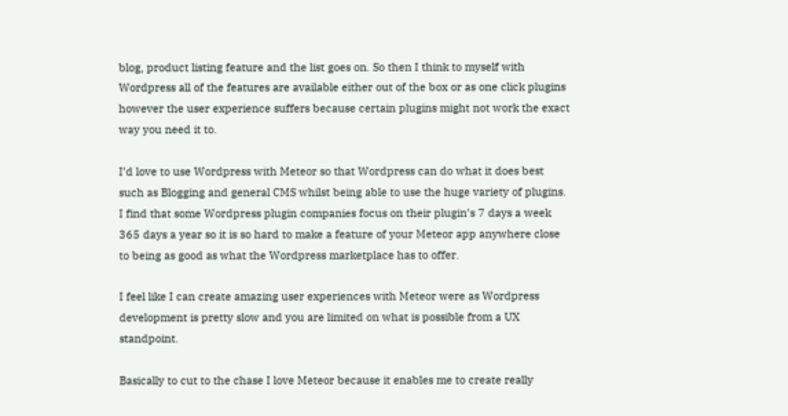blog, product listing feature and the list goes on. So then I think to myself with Wordpress all of the features are available either out of the box or as one click plugins however the user experience suffers because certain plugins might not work the exact way you need it to.

I’d love to use Wordpress with Meteor so that Wordpress can do what it does best such as Blogging and general CMS whilst being able to use the huge variety of plugins. I find that some Wordpress plugin companies focus on their plugin’s 7 days a week 365 days a year so it is so hard to make a feature of your Meteor app anywhere close to being as good as what the Wordpress marketplace has to offer.

I feel like I can create amazing user experiences with Meteor were as Wordpress development is pretty slow and you are limited on what is possible from a UX standpoint.

Basically to cut to the chase I love Meteor because it enables me to create really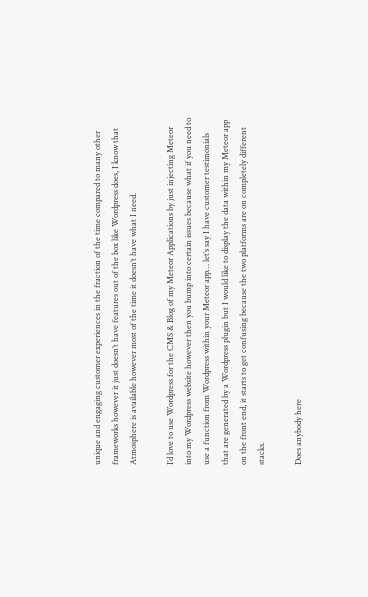unique and engaging customer experiences in the fraction of the time compared to many other frameworks however it just doesn’t have features out of the box like Wordpress does, I know that Atmosphere is available however most of the time it doesn’t have what I need.

I’d love to use Wordpress for the CMS & Blog of my Meteor Applications by just injecting Meteor into my Wordpress website however then you bump into certain issues because what if you need to use a function from Wordpress within your Meteor app… let’s say I have customer testimonials that are generated by a Wordpress plugin but I would like to display the data within my Meteor app on the front end, it starts to get confusing because the two platforms are on completely different stacks.

Does anybody here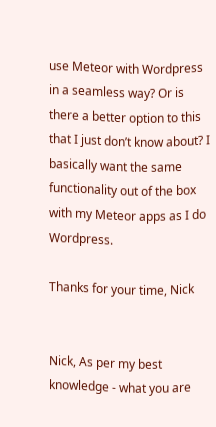use Meteor with Wordpress in a seamless way? Or is there a better option to this that I just don’t know about? I basically want the same functionality out of the box with my Meteor apps as I do Wordpress.

Thanks for your time, Nick


Nick, As per my best knowledge - what you are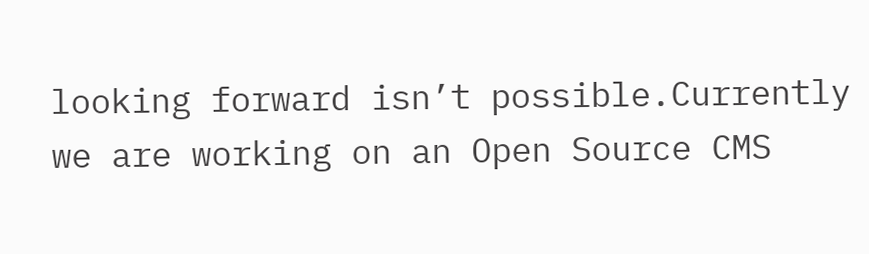looking forward isn’t possible.Currently we are working on an Open Source CMS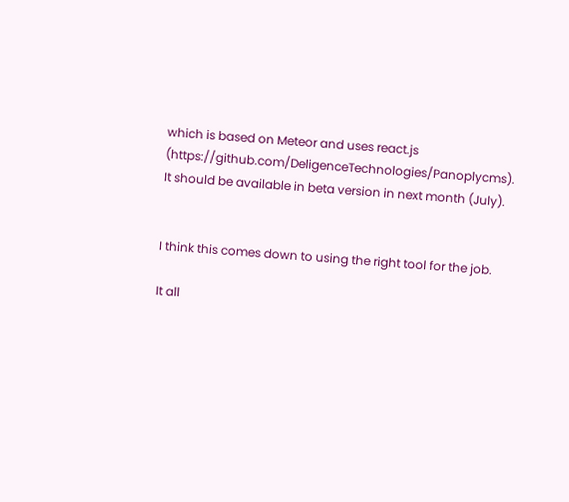which is based on Meteor and uses react.js (https://github.com/DeligenceTechnologies/Panoplycms). It should be available in beta version in next month (July).


I think this comes down to using the right tool for the job.

It all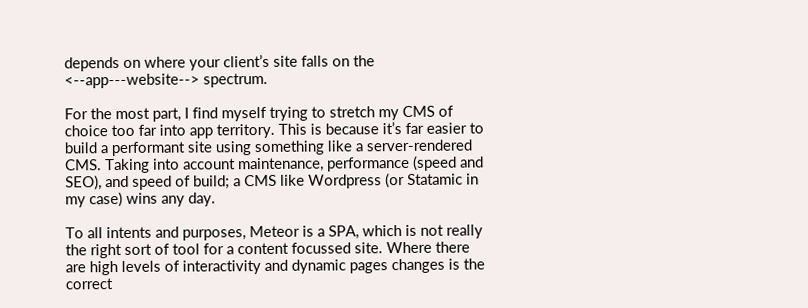depends on where your client’s site falls on the <--app---website--> spectrum.

For the most part, I find myself trying to stretch my CMS of choice too far into app territory. This is because it’s far easier to build a performant site using something like a server-rendered CMS. Taking into account maintenance, performance (speed and SEO), and speed of build; a CMS like Wordpress (or Statamic in my case) wins any day.

To all intents and purposes, Meteor is a SPA, which is not really the right sort of tool for a content focussed site. Where there are high levels of interactivity and dynamic pages changes is the correct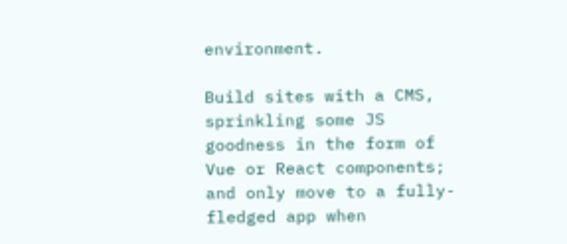environment.

Build sites with a CMS, sprinkling some JS goodness in the form of Vue or React components; and only move to a fully-fledged app when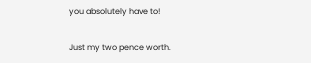you absolutely have to!

Just my two pence worth.